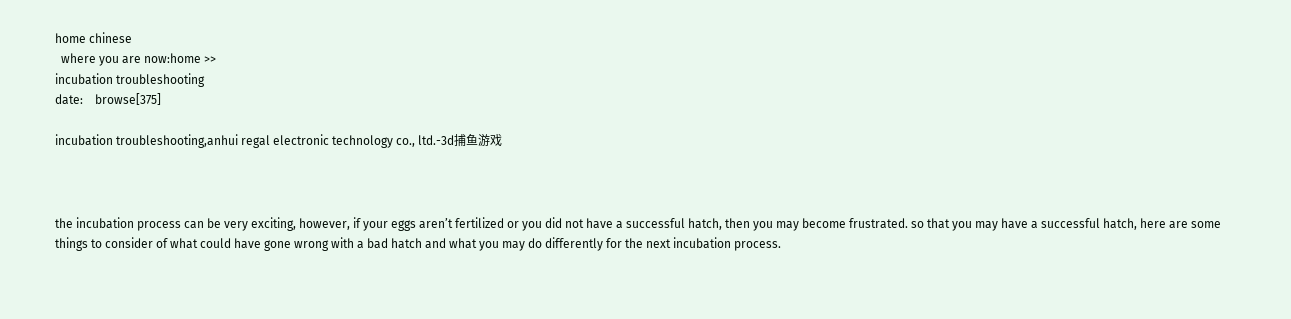home chinese
  where you are now:home >>
incubation troubleshooting
date:    browse[375]

incubation troubleshooting,anhui regal electronic technology co., ltd.-3d捕鱼游戏



the incubation process can be very exciting, however, if your eggs aren’t fertilized or you did not have a successful hatch, then you may become frustrated. so that you may have a successful hatch, here are some things to consider of what could have gone wrong with a bad hatch and what you may do differently for the next incubation process.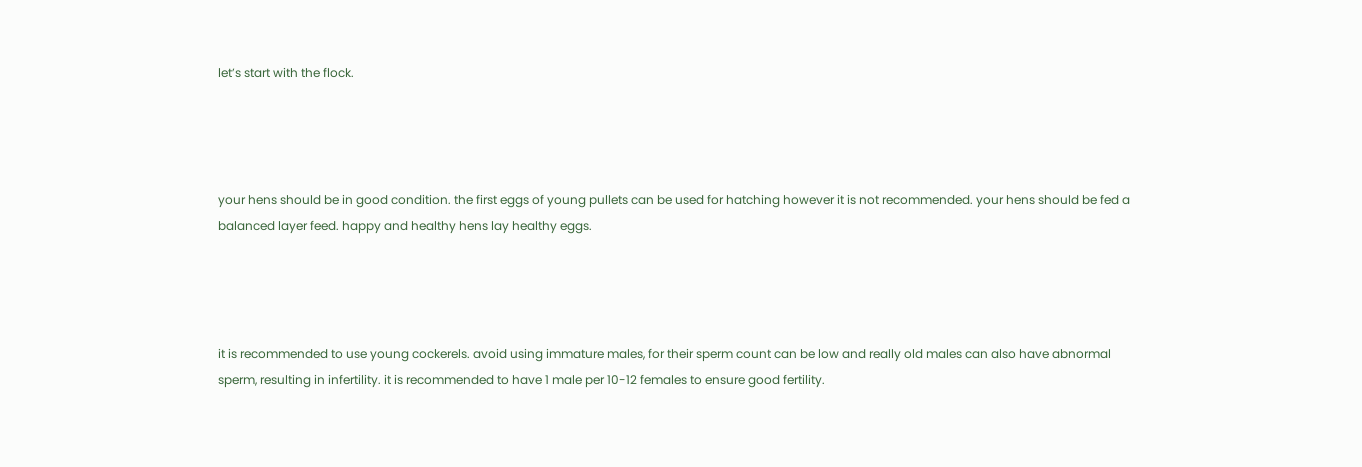let’s start with the flock.




your hens should be in good condition. the first eggs of young pullets can be used for hatching however it is not recommended. your hens should be fed a balanced layer feed. happy and healthy hens lay healthy eggs.




it is recommended to use young cockerels. avoid using immature males, for their sperm count can be low and really old males can also have abnormal sperm, resulting in infertility. it is recommended to have 1 male per 10-12 females to ensure good fertility.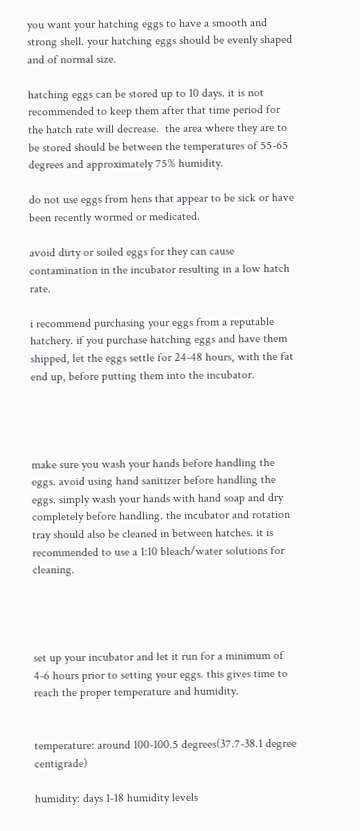you want your hatching eggs to have a smooth and strong shell. your hatching eggs should be evenly shaped and of normal size.

hatching eggs can be stored up to 10 days. it is not recommended to keep them after that time period for the hatch rate will decrease.  the area where they are to be stored should be between the temperatures of 55-65 degrees and approximately 75% humidity.

do not use eggs from hens that appear to be sick or have been recently wormed or medicated.

avoid dirty or soiled eggs for they can cause contamination in the incubator resulting in a low hatch rate.

i recommend purchasing your eggs from a reputable hatchery. if you purchase hatching eggs and have them shipped, let the eggs settle for 24-48 hours, with the fat end up, before putting them into the incubator.




make sure you wash your hands before handling the eggs. avoid using hand sanitizer before handling the eggs. simply wash your hands with hand soap and dry completely before handling. the incubator and rotation tray should also be cleaned in between hatches. it is recommended to use a 1:10 bleach/water solutions for cleaning.




set up your incubator and let it run for a minimum of 4-6 hours prior to setting your eggs. this gives time to reach the proper temperature and humidity.


temperature: around 100-100.5 degrees(37.7-38.1 degree centigrade)

humidity: days 1-18 humidity levels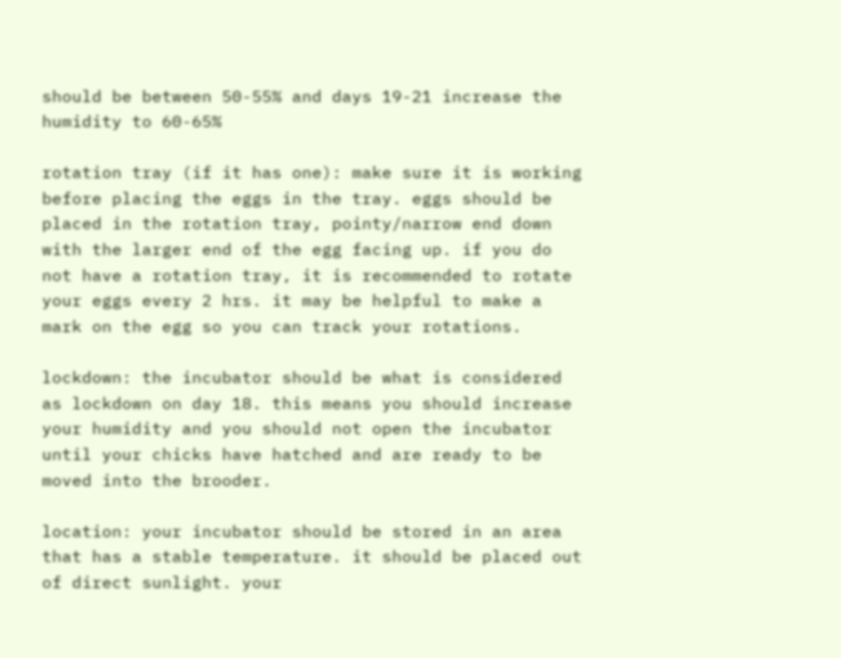should be between 50-55% and days 19-21 increase the humidity to 60-65%

rotation tray (if it has one): make sure it is working before placing the eggs in the tray. eggs should be placed in the rotation tray, pointy/narrow end down with the larger end of the egg facing up. if you do not have a rotation tray, it is recommended to rotate your eggs every 2 hrs. it may be helpful to make a mark on the egg so you can track your rotations.

lockdown: the incubator should be what is considered as lockdown on day 18. this means you should increase your humidity and you should not open the incubator until your chicks have hatched and are ready to be moved into the brooder.

location: your incubator should be stored in an area that has a stable temperature. it should be placed out of direct sunlight. your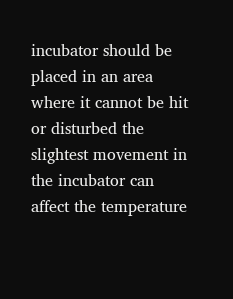incubator should be placed in an area where it cannot be hit or disturbed the slightest movement in the incubator can affect the temperature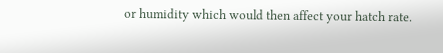or humidity which would then affect your hatch rate.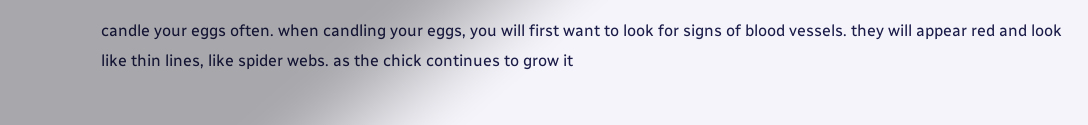candle your eggs often. when candling your eggs, you will first want to look for signs of blood vessels. they will appear red and look like thin lines, like spider webs. as the chick continues to grow it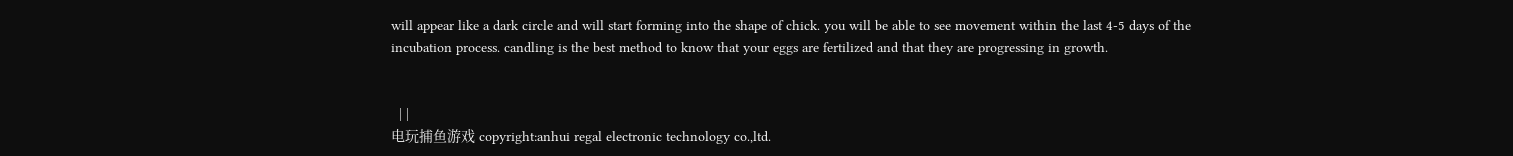will appear like a dark circle and will start forming into the shape of chick. you will be able to see movement within the last 4-5 days of the incubation process. candling is the best method to know that your eggs are fertilized and that they are progressing in growth.


  | |
电玩捕鱼游戏 copyright:anhui regal electronic technology co.,ltd.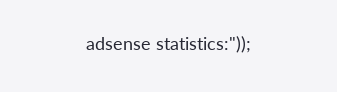adsense statistics:"));